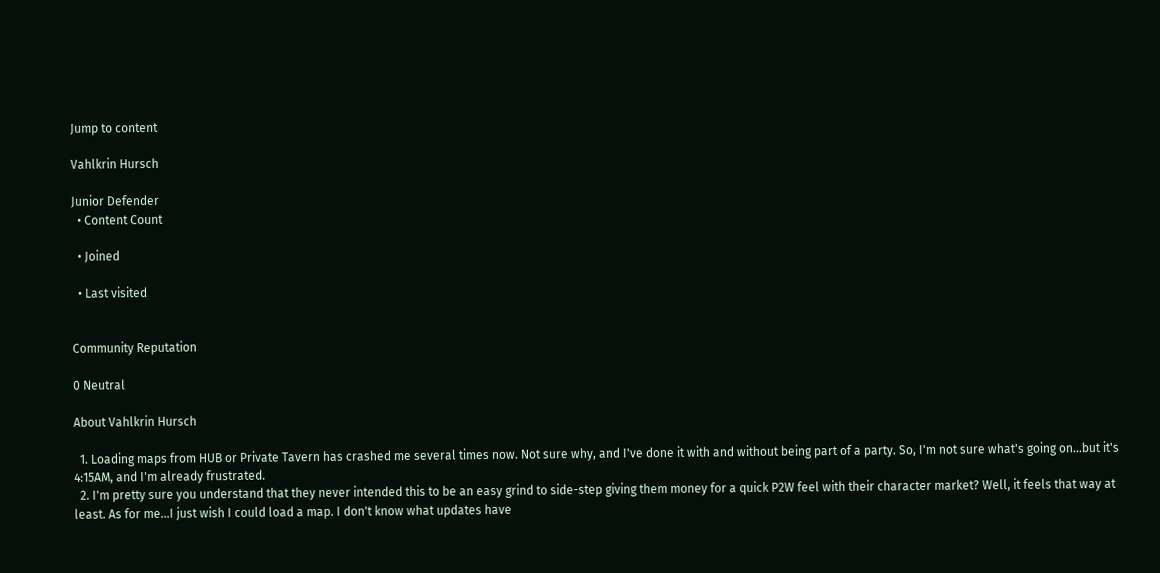Jump to content

Vahlkrin Hursch

Junior Defender
  • Content Count

  • Joined

  • Last visited


Community Reputation

0 Neutral

About Vahlkrin Hursch

  1. Loading maps from HUB or Private Tavern has crashed me several times now. Not sure why, and I've done it with and without being part of a party. So, I'm not sure what's going on...but it's 4:15AM, and I'm already frustrated.
  2. I'm pretty sure you understand that they never intended this to be an easy grind to side-step giving them money for a quick P2W feel with their character market? Well, it feels that way at least. As for me...I just wish I could load a map. I don't know what updates have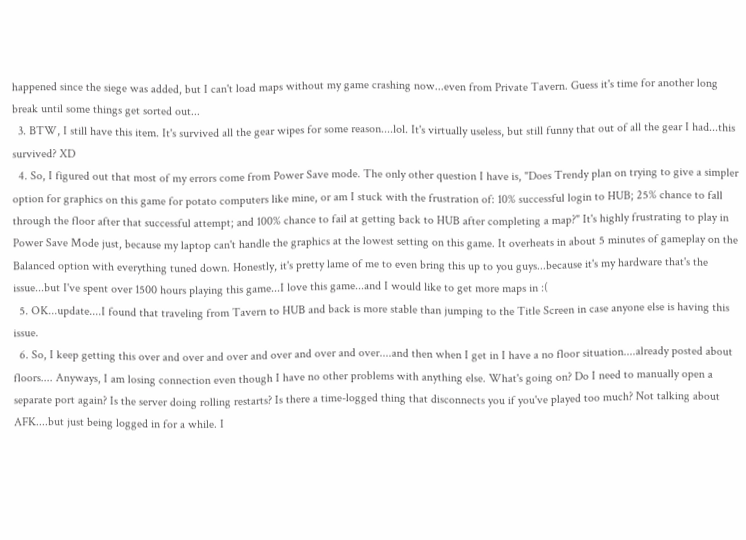happened since the siege was added, but I can't load maps without my game crashing now...even from Private Tavern. Guess it's time for another long break until some things get sorted out...
  3. BTW, I still have this item. It's survived all the gear wipes for some reason....lol. It's virtually useless, but still funny that out of all the gear I had...this survived? XD
  4. So, I figured out that most of my errors come from Power Save mode. The only other question I have is, "Does Trendy plan on trying to give a simpler option for graphics on this game for potato computers like mine, or am I stuck with the frustration of: 10% successful login to HUB; 25% chance to fall through the floor after that successful attempt; and 100% chance to fail at getting back to HUB after completing a map?" It's highly frustrating to play in Power Save Mode just, because my laptop can't handle the graphics at the lowest setting on this game. It overheats in about 5 minutes of gameplay on the Balanced option with everything tuned down. Honestly, it's pretty lame of me to even bring this up to you guys...because it's my hardware that's the issue...but I've spent over 1500 hours playing this game...I love this game...and I would like to get more maps in :(
  5. OK...update....I found that traveling from Tavern to HUB and back is more stable than jumping to the Title Screen in case anyone else is having this issue.
  6. So, I keep getting this over and over and over and over and over and over....and then when I get in I have a no floor situation....already posted about floors.... Anyways, I am losing connection even though I have no other problems with anything else. What's going on? Do I need to manually open a separate port again? Is the server doing rolling restarts? Is there a time-logged thing that disconnects you if you've played too much? Not talking about AFK....but just being logged in for a while. I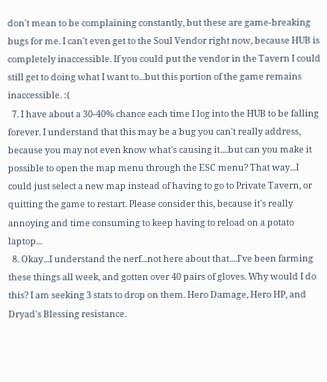don't mean to be complaining constantly, but these are game-breaking bugs for me. I can't even get to the Soul Vendor right now, because HUB is completely inaccessible. If you could put the vendor in the Tavern I could still get to doing what I want to...but this portion of the game remains inaccessible. :(
  7. I have about a 30-40% chance each time I log into the HUB to be falling forever. I understand that this may be a bug you can't really address, because you may not even know what's causing it....but can you make it possible to open the map menu through the ESC menu? That way...I could just select a new map instead of having to go to Private Tavern, or quitting the game to restart. Please consider this, because it's really annoying and time consuming to keep having to reload on a potato laptop...
  8. Okay...I understand the nerf...not here about that....I've been farming these things all week, and gotten over 40 pairs of gloves. Why would I do this? I am seeking 3 stats to drop on them. Hero Damage, Hero HP, and Dryad's Blessing resistance.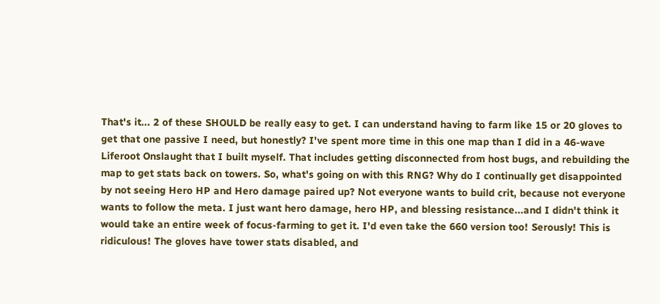That's it... 2 of these SHOULD be really easy to get. I can understand having to farm like 15 or 20 gloves to get that one passive I need, but honestly? I've spent more time in this one map than I did in a 46-wave Liferoot Onslaught that I built myself. That includes getting disconnected from host bugs, and rebuilding the map to get stats back on towers. So, what's going on with this RNG? Why do I continually get disappointed by not seeing Hero HP and Hero damage paired up? Not everyone wants to build crit, because not everyone wants to follow the meta. I just want hero damage, hero HP, and blessing resistance...and I didn't think it would take an entire week of focus-farming to get it. I'd even take the 660 version too! Serously! This is ridiculous! The gloves have tower stats disabled, and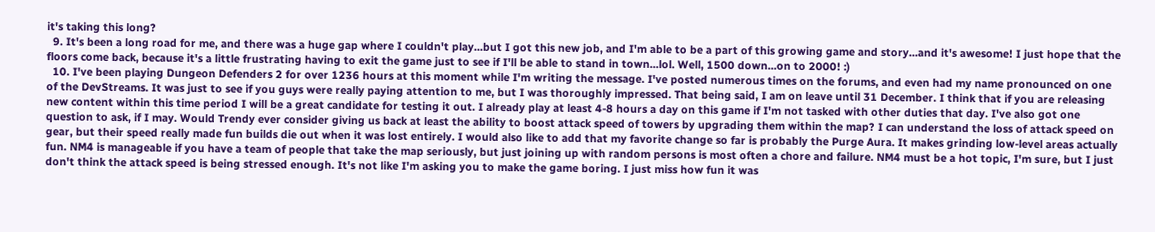it's taking this long?
  9. It's been a long road for me, and there was a huge gap where I couldn't play...but I got this new job, and I'm able to be a part of this growing game and story...and it's awesome! I just hope that the floors come back, because it's a little frustrating having to exit the game just to see if I'll be able to stand in town...lol. Well, 1500 down...on to 2000! :)
  10. I've been playing Dungeon Defenders 2 for over 1236 hours at this moment while I'm writing the message. I've posted numerous times on the forums, and even had my name pronounced on one of the DevStreams. It was just to see if you guys were really paying attention to me, but I was thoroughly impressed. That being said, I am on leave until 31 December. I think that if you are releasing new content within this time period I will be a great candidate for testing it out. I already play at least 4-8 hours a day on this game if I'm not tasked with other duties that day. I've also got one question to ask, if I may. Would Trendy ever consider giving us back at least the ability to boost attack speed of towers by upgrading them within the map? I can understand the loss of attack speed on gear, but their speed really made fun builds die out when it was lost entirely. I would also like to add that my favorite change so far is probably the Purge Aura. It makes grinding low-level areas actually fun. NM4 is manageable if you have a team of people that take the map seriously, but just joining up with random persons is most often a chore and failure. NM4 must be a hot topic, I'm sure, but I just don't think the attack speed is being stressed enough. It's not like I'm asking you to make the game boring. I just miss how fun it was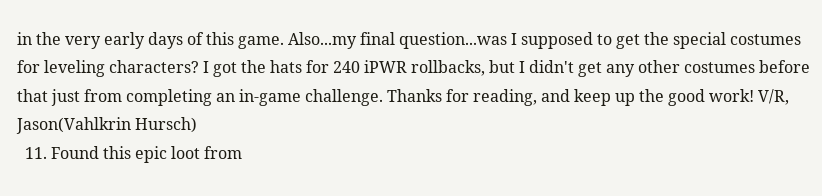in the very early days of this game. Also...my final question...was I supposed to get the special costumes for leveling characters? I got the hats for 240 iPWR rollbacks, but I didn't get any other costumes before that just from completing an in-game challenge. Thanks for reading, and keep up the good work! V/R, Jason(Vahlkrin Hursch)
  11. Found this epic loot from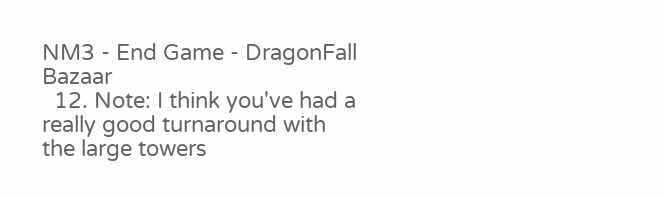NM3 - End Game - DragonFall Bazaar
  12. Note: I think you've had a really good turnaround with the large towers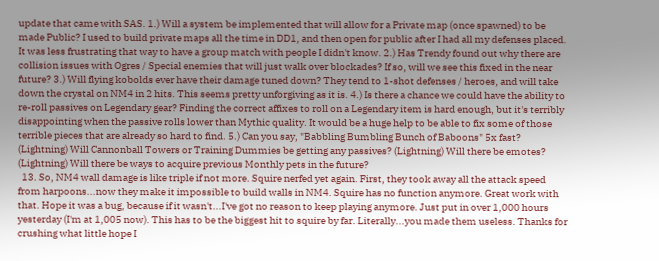update that came with SAS. 1.) Will a system be implemented that will allow for a Private map (once spawned) to be made Public? I used to build private maps all the time in DD1, and then open for public after I had all my defenses placed. It was less frustrating that way to have a group match with people I didn't know. 2.) Has Trendy found out why there are collision issues with Ogres / Special enemies that will just walk over blockades? If so, will we see this fixed in the near future? 3.) Will flying kobolds ever have their damage tuned down? They tend to 1-shot defenses / heroes, and will take down the crystal on NM4 in 2 hits. This seems pretty unforgiving as it is. 4.) Is there a chance we could have the ability to re-roll passives on Legendary gear? Finding the correct affixes to roll on a Legendary item is hard enough, but it's terribly disappointing when the passive rolls lower than Mythic quality. It would be a huge help to be able to fix some of those terrible pieces that are already so hard to find. 5.) Can you say, "Babbling Bumbling Bunch of Baboons" 5x fast? (Lightning) Will Cannonball Towers or Training Dummies be getting any passives? (Lightning) Will there be emotes? (Lightning) Will there be ways to acquire previous Monthly pets in the future?
  13. So, NM4 wall damage is like triple if not more. Squire nerfed yet again. First, they took away all the attack speed from harpoons...now they make it impossible to build walls in NM4. Squire has no function anymore. Great work with that. Hope it was a bug, because if it wasn't...I've got no reason to keep playing anymore. Just put in over 1,000 hours yesterday (I'm at 1,005 now). This has to be the biggest hit to squire by far. Literally...you made them useless. Thanks for crushing what little hope I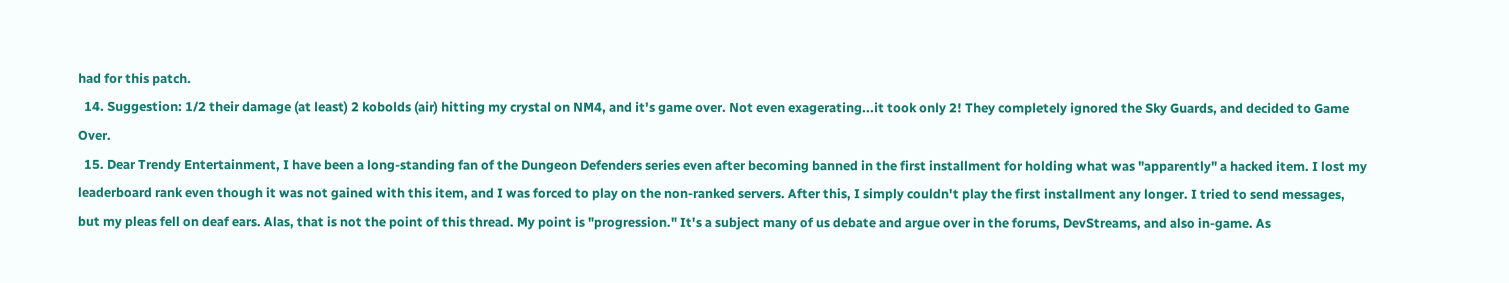had for this patch.
  14. Suggestion: 1/2 their damage (at least) 2 kobolds (air) hitting my crystal on NM4, and it's game over. Not even exagerating...it took only 2! They completely ignored the Sky Guards, and decided to Game Over.
  15. Dear Trendy Entertainment, I have been a long-standing fan of the Dungeon Defenders series even after becoming banned in the first installment for holding what was "apparently" a hacked item. I lost my leaderboard rank even though it was not gained with this item, and I was forced to play on the non-ranked servers. After this, I simply couldn't play the first installment any longer. I tried to send messages, but my pleas fell on deaf ears. Alas, that is not the point of this thread. My point is "progression." It's a subject many of us debate and argue over in the forums, DevStreams, and also in-game. As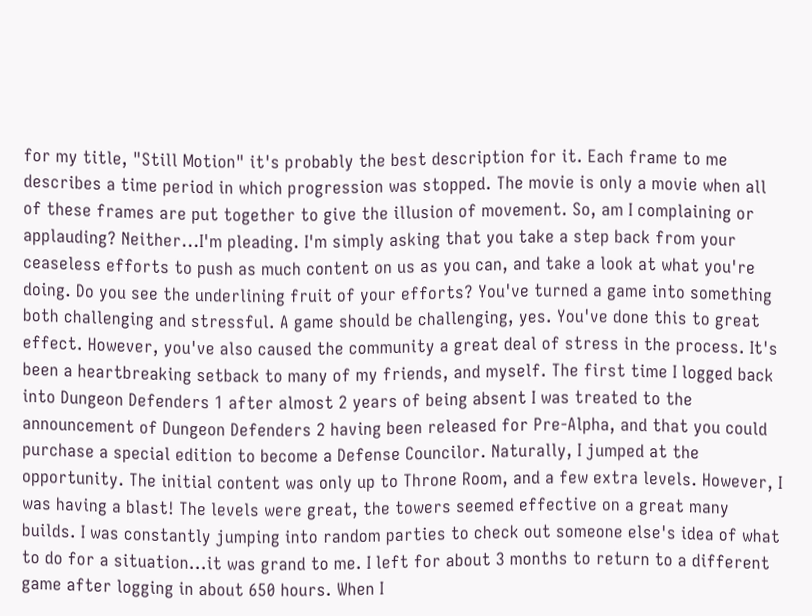for my title, "Still Motion" it's probably the best description for it. Each frame to me describes a time period in which progression was stopped. The movie is only a movie when all of these frames are put together to give the illusion of movement. So, am I complaining or applauding? Neither...I'm pleading. I'm simply asking that you take a step back from your ceaseless efforts to push as much content on us as you can, and take a look at what you're doing. Do you see the underlining fruit of your efforts? You've turned a game into something both challenging and stressful. A game should be challenging, yes. You've done this to great effect. However, you've also caused the community a great deal of stress in the process. It's been a heartbreaking setback to many of my friends, and myself. The first time I logged back into Dungeon Defenders 1 after almost 2 years of being absent I was treated to the announcement of Dungeon Defenders 2 having been released for Pre-Alpha, and that you could purchase a special edition to become a Defense Councilor. Naturally, I jumped at the opportunity. The initial content was only up to Throne Room, and a few extra levels. However, I was having a blast! The levels were great, the towers seemed effective on a great many builds. I was constantly jumping into random parties to check out someone else's idea of what to do for a situation...it was grand to me. I left for about 3 months to return to a different game after logging in about 650 hours. When I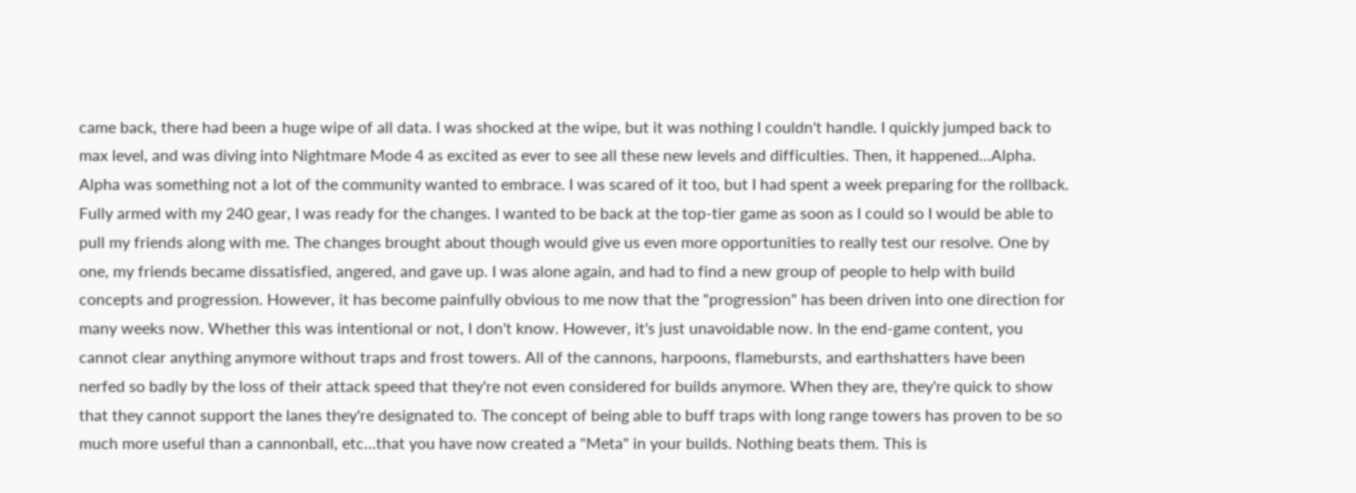came back, there had been a huge wipe of all data. I was shocked at the wipe, but it was nothing I couldn't handle. I quickly jumped back to max level, and was diving into Nightmare Mode 4 as excited as ever to see all these new levels and difficulties. Then, it happened...Alpha. Alpha was something not a lot of the community wanted to embrace. I was scared of it too, but I had spent a week preparing for the rollback. Fully armed with my 240 gear, I was ready for the changes. I wanted to be back at the top-tier game as soon as I could so I would be able to pull my friends along with me. The changes brought about though would give us even more opportunities to really test our resolve. One by one, my friends became dissatisfied, angered, and gave up. I was alone again, and had to find a new group of people to help with build concepts and progression. However, it has become painfully obvious to me now that the "progression" has been driven into one direction for many weeks now. Whether this was intentional or not, I don't know. However, it's just unavoidable now. In the end-game content, you cannot clear anything anymore without traps and frost towers. All of the cannons, harpoons, flamebursts, and earthshatters have been nerfed so badly by the loss of their attack speed that they're not even considered for builds anymore. When they are, they're quick to show that they cannot support the lanes they're designated to. The concept of being able to buff traps with long range towers has proven to be so much more useful than a cannonball, etc...that you have now created a "Meta" in your builds. Nothing beats them. This is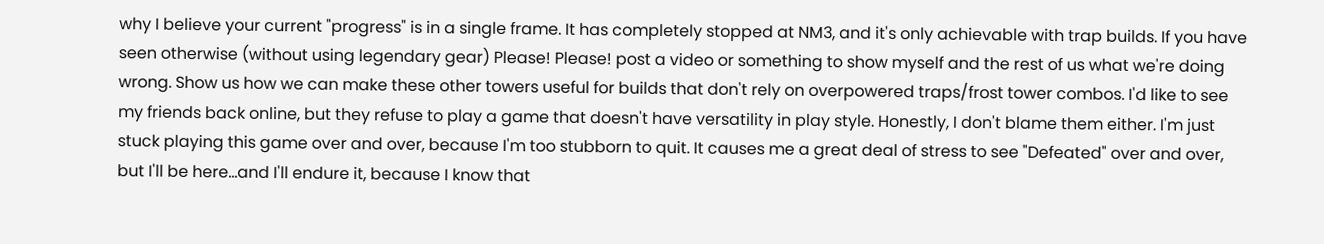why I believe your current "progress" is in a single frame. It has completely stopped at NM3, and it's only achievable with trap builds. If you have seen otherwise (without using legendary gear) Please! Please! post a video or something to show myself and the rest of us what we're doing wrong. Show us how we can make these other towers useful for builds that don't rely on overpowered traps/frost tower combos. I'd like to see my friends back online, but they refuse to play a game that doesn't have versatility in play style. Honestly, I don't blame them either. I'm just stuck playing this game over and over, because I'm too stubborn to quit. It causes me a great deal of stress to see "Defeated" over and over, but I'll be here...and I'll endure it, because I know that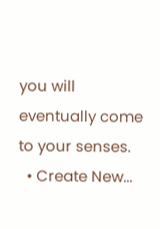you will eventually come to your senses.
  • Create New...